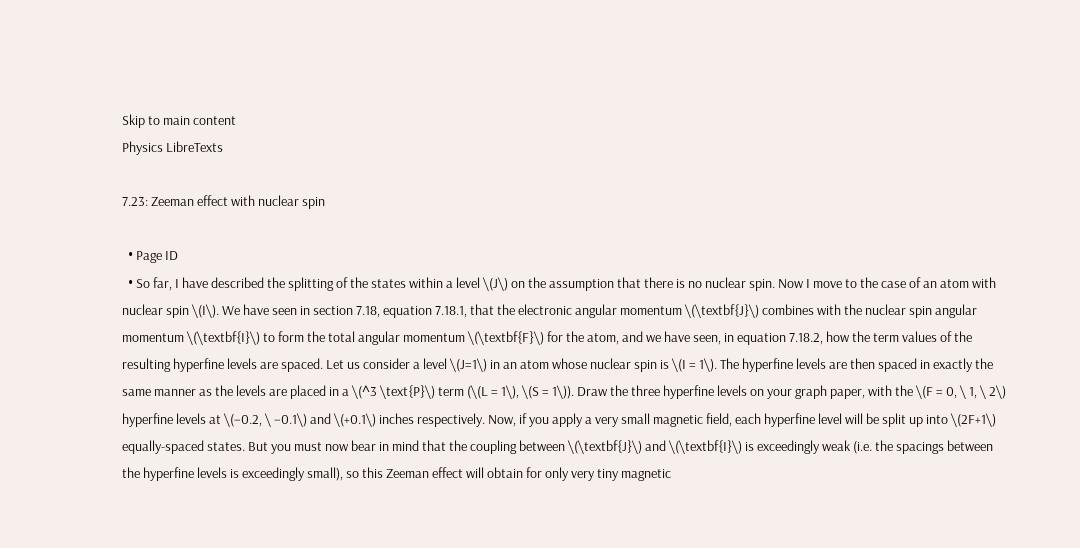Skip to main content
Physics LibreTexts

7.23: Zeeman effect with nuclear spin

  • Page ID
  • So far, I have described the splitting of the states within a level \(J\) on the assumption that there is no nuclear spin. Now I move to the case of an atom with nuclear spin \(I\). We have seen in section 7.18, equation 7.18.1, that the electronic angular momentum \(\textbf{J}\) combines with the nuclear spin angular momentum \(\textbf{I}\) to form the total angular momentum \(\textbf{F}\) for the atom, and we have seen, in equation 7.18.2, how the term values of the resulting hyperfine levels are spaced. Let us consider a level \(J=1\) in an atom whose nuclear spin is \(I = 1\). The hyperfine levels are then spaced in exactly the same manner as the levels are placed in a \(^3 \text{P}\) term (\(L = 1\), \(S = 1\)). Draw the three hyperfine levels on your graph paper, with the \(F = 0, \ 1, \ 2\) hyperfine levels at \(−0.2, \ −0.1\) and \(+0.1\) inches respectively. Now, if you apply a very small magnetic field, each hyperfine level will be split up into \(2F+1\) equally-spaced states. But you must now bear in mind that the coupling between \(\textbf{J}\) and \(\textbf{I}\) is exceedingly weak (i.e. the spacings between the hyperfine levels is exceedingly small), so this Zeeman effect will obtain for only very tiny magnetic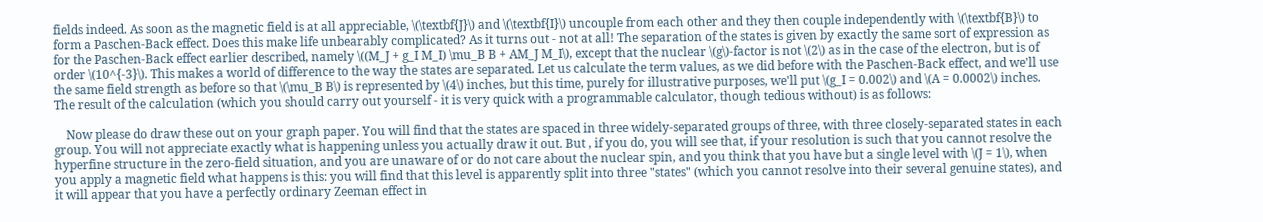fields indeed. As soon as the magnetic field is at all appreciable, \(\textbf{J}\) and \(\textbf{I}\) uncouple from each other and they then couple independently with \(\textbf{B}\) to form a Paschen-Back effect. Does this make life unbearably complicated? As it turns out - not at all! The separation of the states is given by exactly the same sort of expression as for the Paschen-Back effect earlier described, namely \((M_J + g_I M_I) \mu_B B + AM_J M_I\), except that the nuclear \(g\)-factor is not \(2\) as in the case of the electron, but is of order \(10^{-3}\). This makes a world of difference to the way the states are separated. Let us calculate the term values, as we did before with the Paschen-Back effect, and we'll use the same field strength as before so that \(\mu_B B\) is represented by \(4\) inches, but this time, purely for illustrative purposes, we'll put \(g_I = 0.002\) and \(A = 0.0002\) inches. The result of the calculation (which you should carry out yourself - it is very quick with a programmable calculator, though tedious without) is as follows:

    Now please do draw these out on your graph paper. You will find that the states are spaced in three widely-separated groups of three, with three closely-separated states in each group. You will not appreciate exactly what is happening unless you actually draw it out. But , if you do, you will see that, if your resolution is such that you cannot resolve the hyperfine structure in the zero-field situation, and you are unaware of or do not care about the nuclear spin, and you think that you have but a single level with \(J = 1\), when you apply a magnetic field what happens is this: you will find that this level is apparently split into three "states" (which you cannot resolve into their several genuine states), and it will appear that you have a perfectly ordinary Zeeman effect in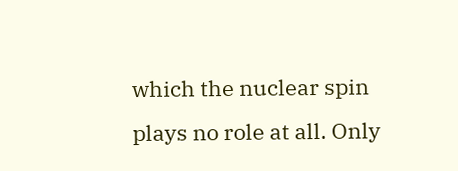which the nuclear spin plays no role at all. Only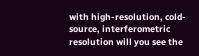with high-resolution, cold-source, interferometric resolution will you see the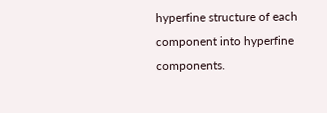hyperfine structure of each component into hyperfine components.